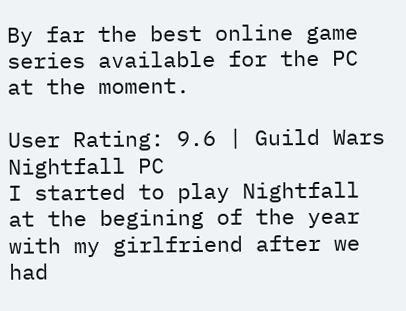By far the best online game series available for the PC at the moment.

User Rating: 9.6 | Guild Wars Nightfall PC
I started to play Nightfall at the begining of the year with my girlfriend after we had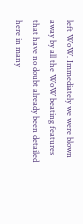left WoW. Immediately we were blown away by all the WoW beating features that have no doubt already been detailed here in many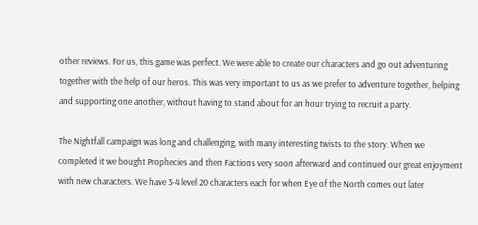other reviews. For us, this game was perfect. We were able to create our characters and go out adventuring together with the help of our heros. This was very important to us as we prefer to adventure together, helping and supporting one another, without having to stand about for an hour trying to recruit a party.

The Nightfall campaign was long and challenging, with many interesting twists to the story. When we completed it we bought Prophecies and then Factions very soon afterward and continued our great enjoyment with new characters. We have 3-4 level 20 characters each for when Eye of the North comes out later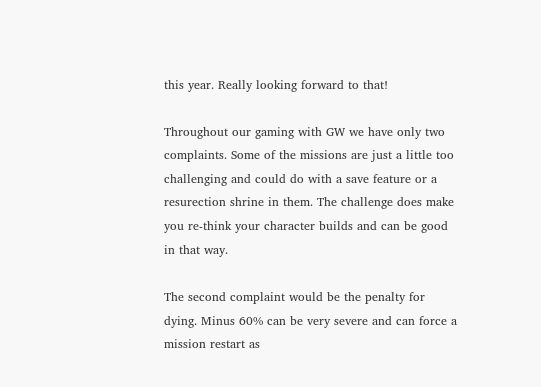this year. Really looking forward to that!

Throughout our gaming with GW we have only two complaints. Some of the missions are just a little too challenging and could do with a save feature or a resurection shrine in them. The challenge does make you re-think your character builds and can be good in that way.

The second complaint would be the penalty for dying. Minus 60% can be very severe and can force a mission restart as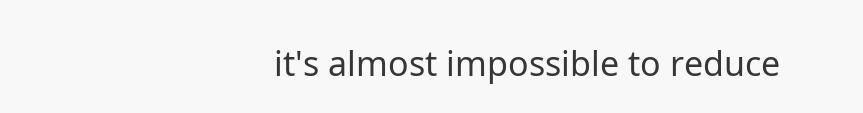it's almost impossible to reduce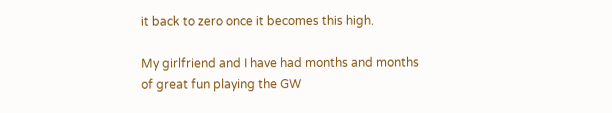it back to zero once it becomes this high.

My girlfriend and I have had months and months of great fun playing the GW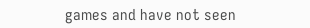games and have not seen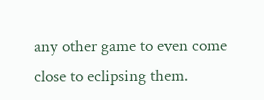any other game to even come close to eclipsing them.